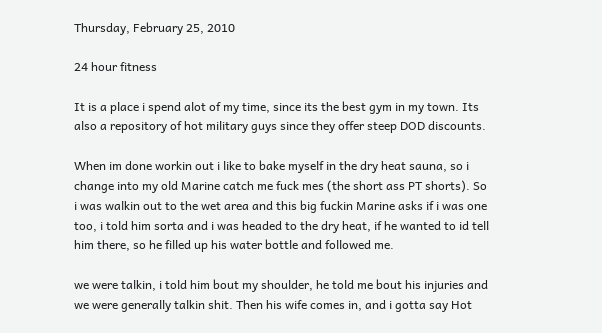Thursday, February 25, 2010

24 hour fitness

It is a place i spend alot of my time, since its the best gym in my town. Its also a repository of hot military guys since they offer steep DOD discounts.

When im done workin out i like to bake myself in the dry heat sauna, so i change into my old Marine catch me fuck mes (the short ass PT shorts). So i was walkin out to the wet area and this big fuckin Marine asks if i was one too, i told him sorta and i was headed to the dry heat, if he wanted to id tell him there, so he filled up his water bottle and followed me.

we were talkin, i told him bout my shoulder, he told me bout his injuries and we were generally talkin shit. Then his wife comes in, and i gotta say Hot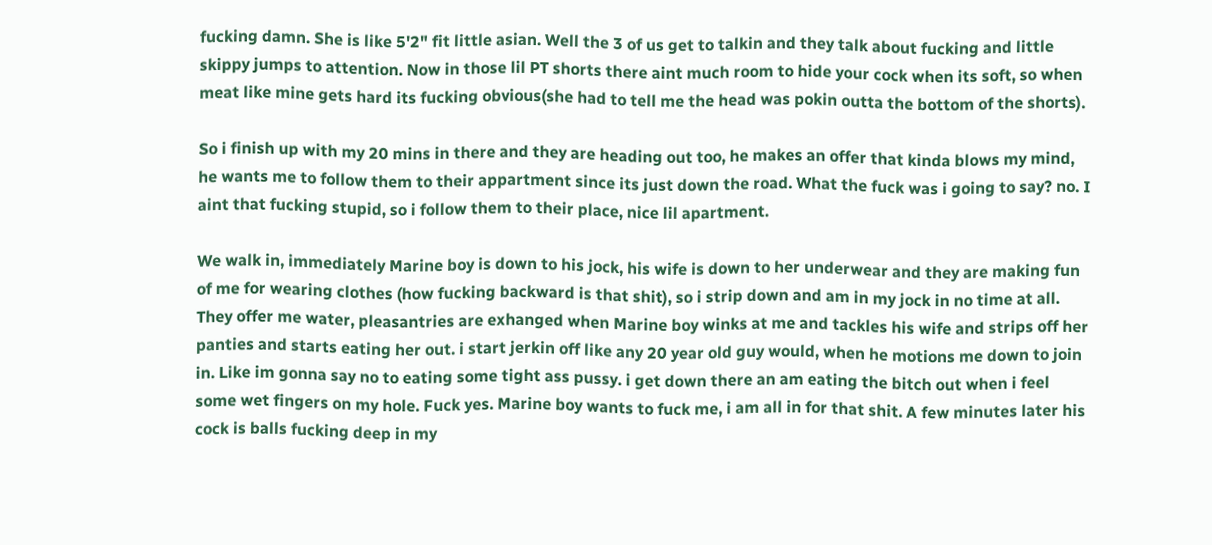fucking damn. She is like 5'2" fit little asian. Well the 3 of us get to talkin and they talk about fucking and little skippy jumps to attention. Now in those lil PT shorts there aint much room to hide your cock when its soft, so when meat like mine gets hard its fucking obvious(she had to tell me the head was pokin outta the bottom of the shorts).

So i finish up with my 20 mins in there and they are heading out too, he makes an offer that kinda blows my mind, he wants me to follow them to their appartment since its just down the road. What the fuck was i going to say? no. I aint that fucking stupid, so i follow them to their place, nice lil apartment.

We walk in, immediately Marine boy is down to his jock, his wife is down to her underwear and they are making fun of me for wearing clothes (how fucking backward is that shit), so i strip down and am in my jock in no time at all. They offer me water, pleasantries are exhanged when Marine boy winks at me and tackles his wife and strips off her panties and starts eating her out. i start jerkin off like any 20 year old guy would, when he motions me down to join in. Like im gonna say no to eating some tight ass pussy. i get down there an am eating the bitch out when i feel some wet fingers on my hole. Fuck yes. Marine boy wants to fuck me, i am all in for that shit. A few minutes later his cock is balls fucking deep in my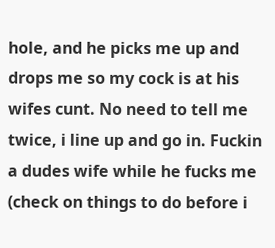hole, and he picks me up and drops me so my cock is at his wifes cunt. No need to tell me twice, i line up and go in. Fuckin a dudes wife while he fucks me (check on things to do before i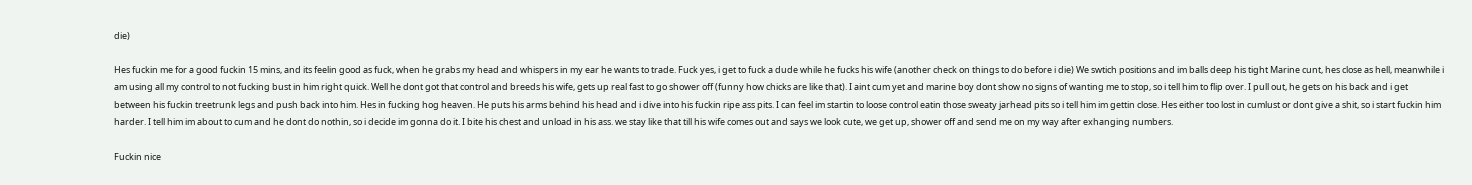die)

Hes fuckin me for a good fuckin 15 mins, and its feelin good as fuck, when he grabs my head and whispers in my ear he wants to trade. Fuck yes, i get to fuck a dude while he fucks his wife (another check on things to do before i die) We swtich positions and im balls deep his tight Marine cunt, hes close as hell, meanwhile i am using all my control to not fucking bust in him right quick. Well he dont got that control and breeds his wife, gets up real fast to go shower off (funny how chicks are like that). I aint cum yet and marine boy dont show no signs of wanting me to stop, so i tell him to flip over. I pull out, he gets on his back and i get between his fuckin treetrunk legs and push back into him. Hes in fucking hog heaven. He puts his arms behind his head and i dive into his fuckin ripe ass pits. I can feel im startin to loose control eatin those sweaty jarhead pits so i tell him im gettin close. Hes either too lost in cumlust or dont give a shit, so i start fuckin him harder. I tell him im about to cum and he dont do nothin, so i decide im gonna do it. I bite his chest and unload in his ass. we stay like that till his wife comes out and says we look cute, we get up, shower off and send me on my way after exhanging numbers.

Fuckin nice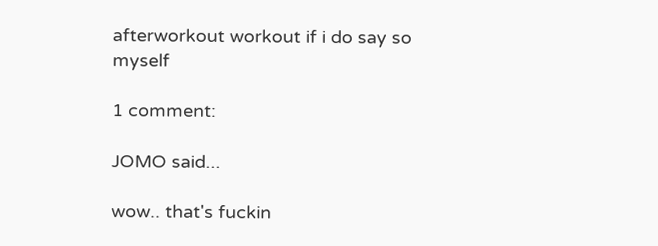afterworkout workout if i do say so myself

1 comment:

JOMO said...

wow.. that's fuckin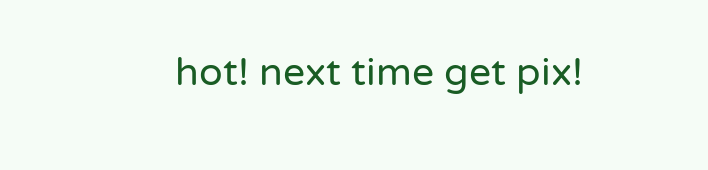hot! next time get pix!